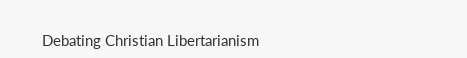Debating Christian Libertarianism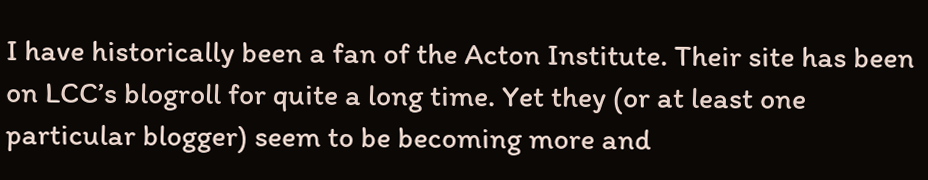I have historically been a fan of the Acton Institute. Their site has been on LCC’s blogroll for quite a long time. Yet they (or at least one particular blogger) seem to be becoming more and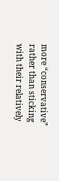more “conservative” rather than sticking with their relatively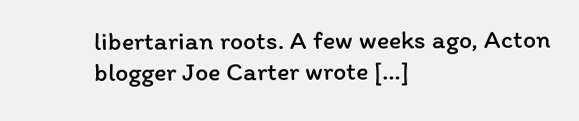libertarian roots. A few weeks ago, Acton blogger Joe Carter wrote […]